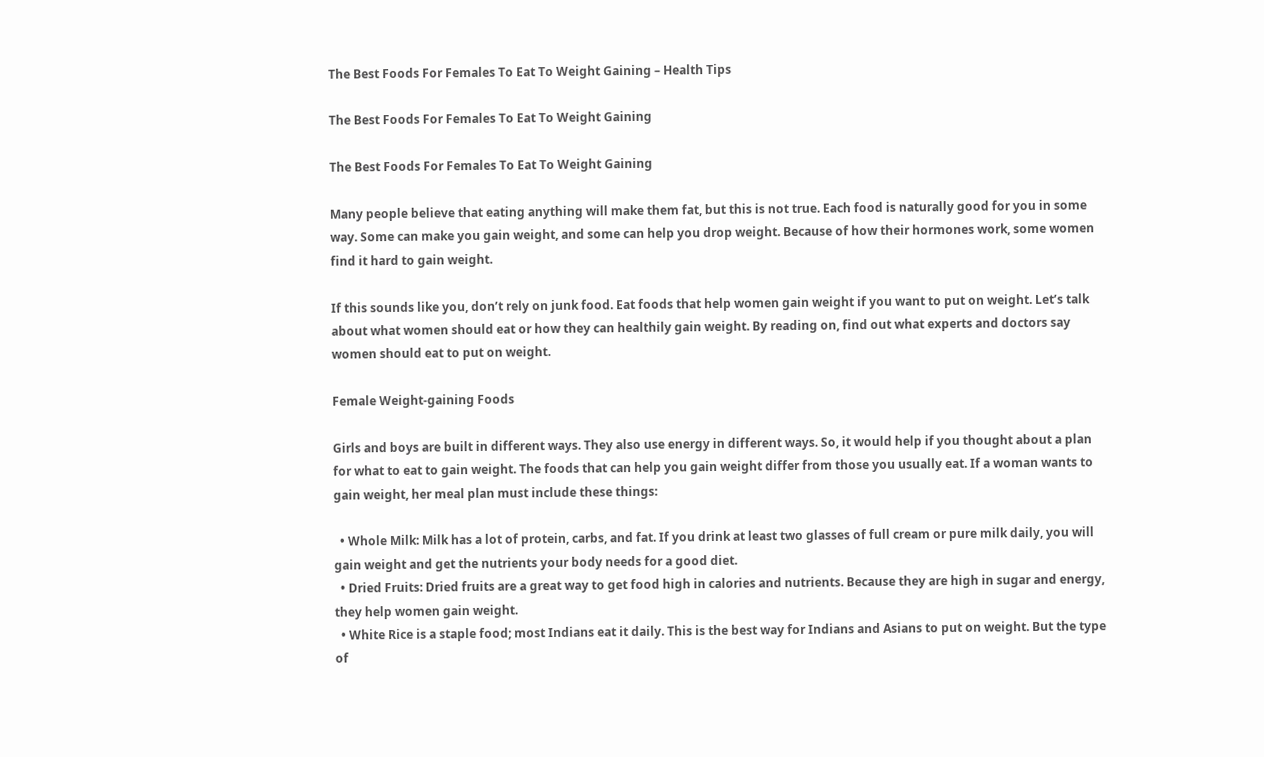The Best Foods For Females To Eat To Weight Gaining – Health Tips

The Best Foods For Females To Eat To Weight Gaining

The Best Foods For Females To Eat To Weight Gaining

Many people believe that eating anything will make them fat, but this is not true. Each food is naturally good for you in some way. Some can make you gain weight, and some can help you drop weight. Because of how their hormones work, some women find it hard to gain weight.

If this sounds like you, don’t rely on junk food. Eat foods that help women gain weight if you want to put on weight. Let’s talk about what women should eat or how they can healthily gain weight. By reading on, find out what experts and doctors say women should eat to put on weight.

Female Weight-gaining Foods

Girls and boys are built in different ways. They also use energy in different ways. So, it would help if you thought about a plan for what to eat to gain weight. The foods that can help you gain weight differ from those you usually eat. If a woman wants to gain weight, her meal plan must include these things:

  • Whole Milk: Milk has a lot of protein, carbs, and fat. If you drink at least two glasses of full cream or pure milk daily, you will gain weight and get the nutrients your body needs for a good diet.
  • Dried Fruits: Dried fruits are a great way to get food high in calories and nutrients. Because they are high in sugar and energy, they help women gain weight.
  • White Rice is a staple food; most Indians eat it daily. This is the best way for Indians and Asians to put on weight. But the type of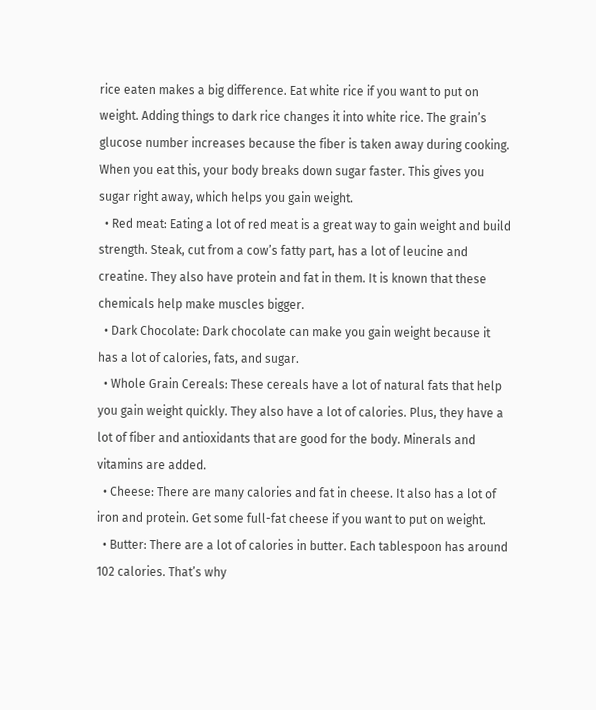rice eaten makes a big difference. Eat white rice if you want to put on weight. Adding things to dark rice changes it into white rice. The grain’s glucose number increases because the fiber is taken away during cooking. When you eat this, your body breaks down sugar faster. This gives you sugar right away, which helps you gain weight.
  • Red meat: Eating a lot of red meat is a great way to gain weight and build strength. Steak, cut from a cow’s fatty part, has a lot of leucine and creatine. They also have protein and fat in them. It is known that these chemicals help make muscles bigger.
  • Dark Chocolate: Dark chocolate can make you gain weight because it has a lot of calories, fats, and sugar.
  • Whole Grain Cereals: These cereals have a lot of natural fats that help you gain weight quickly. They also have a lot of calories. Plus, they have a lot of fiber and antioxidants that are good for the body. Minerals and vitamins are added.
  • Cheese: There are many calories and fat in cheese. It also has a lot of iron and protein. Get some full-fat cheese if you want to put on weight.
  • Butter: There are a lot of calories in butter. Each tablespoon has around 102 calories. That’s why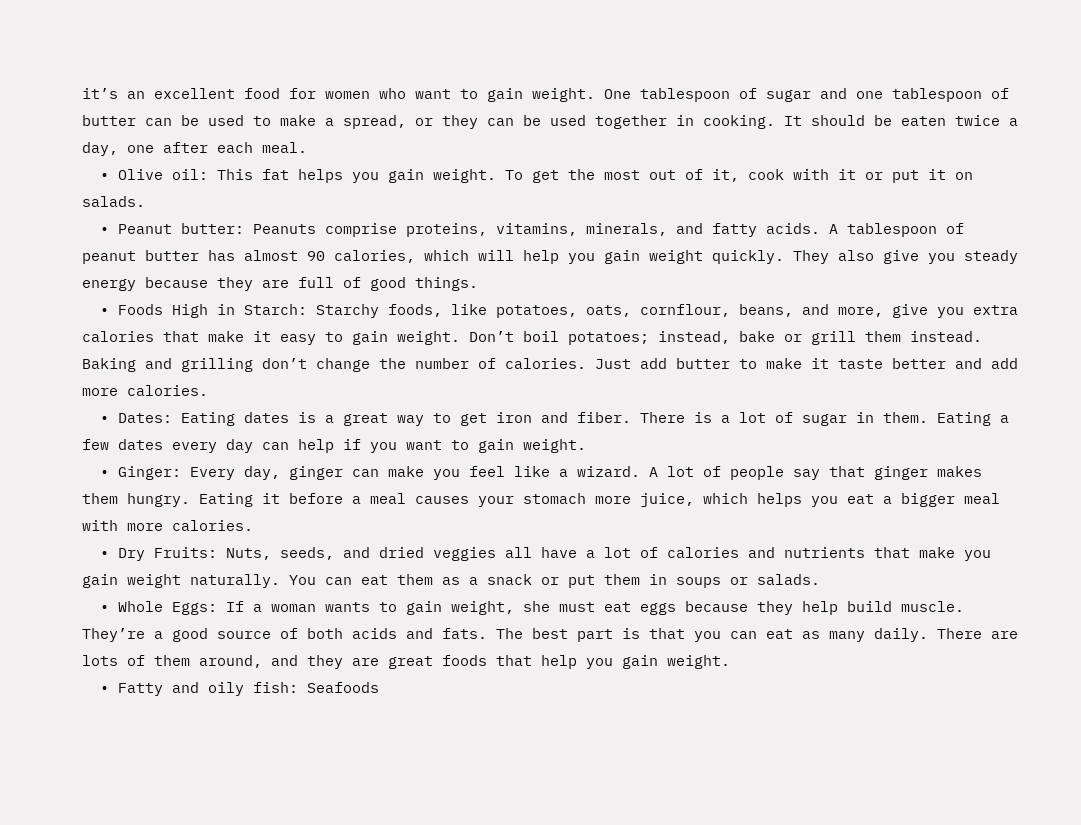it’s an excellent food for women who want to gain weight. One tablespoon of sugar and one tablespoon of butter can be used to make a spread, or they can be used together in cooking. It should be eaten twice a day, one after each meal.
  • Olive oil: This fat helps you gain weight. To get the most out of it, cook with it or put it on salads.
  • Peanut butter: Peanuts comprise proteins, vitamins, minerals, and fatty acids. A tablespoon of peanut butter has almost 90 calories, which will help you gain weight quickly. They also give you steady energy because they are full of good things.
  • Foods High in Starch: Starchy foods, like potatoes, oats, cornflour, beans, and more, give you extra calories that make it easy to gain weight. Don’t boil potatoes; instead, bake or grill them instead. Baking and grilling don’t change the number of calories. Just add butter to make it taste better and add more calories.
  • Dates: Eating dates is a great way to get iron and fiber. There is a lot of sugar in them. Eating a few dates every day can help if you want to gain weight.
  • Ginger: Every day, ginger can make you feel like a wizard. A lot of people say that ginger makes them hungry. Eating it before a meal causes your stomach more juice, which helps you eat a bigger meal with more calories.
  • Dry Fruits: Nuts, seeds, and dried veggies all have a lot of calories and nutrients that make you gain weight naturally. You can eat them as a snack or put them in soups or salads.
  • Whole Eggs: If a woman wants to gain weight, she must eat eggs because they help build muscle. They’re a good source of both acids and fats. The best part is that you can eat as many daily. There are lots of them around, and they are great foods that help you gain weight.
  • Fatty and oily fish: Seafoods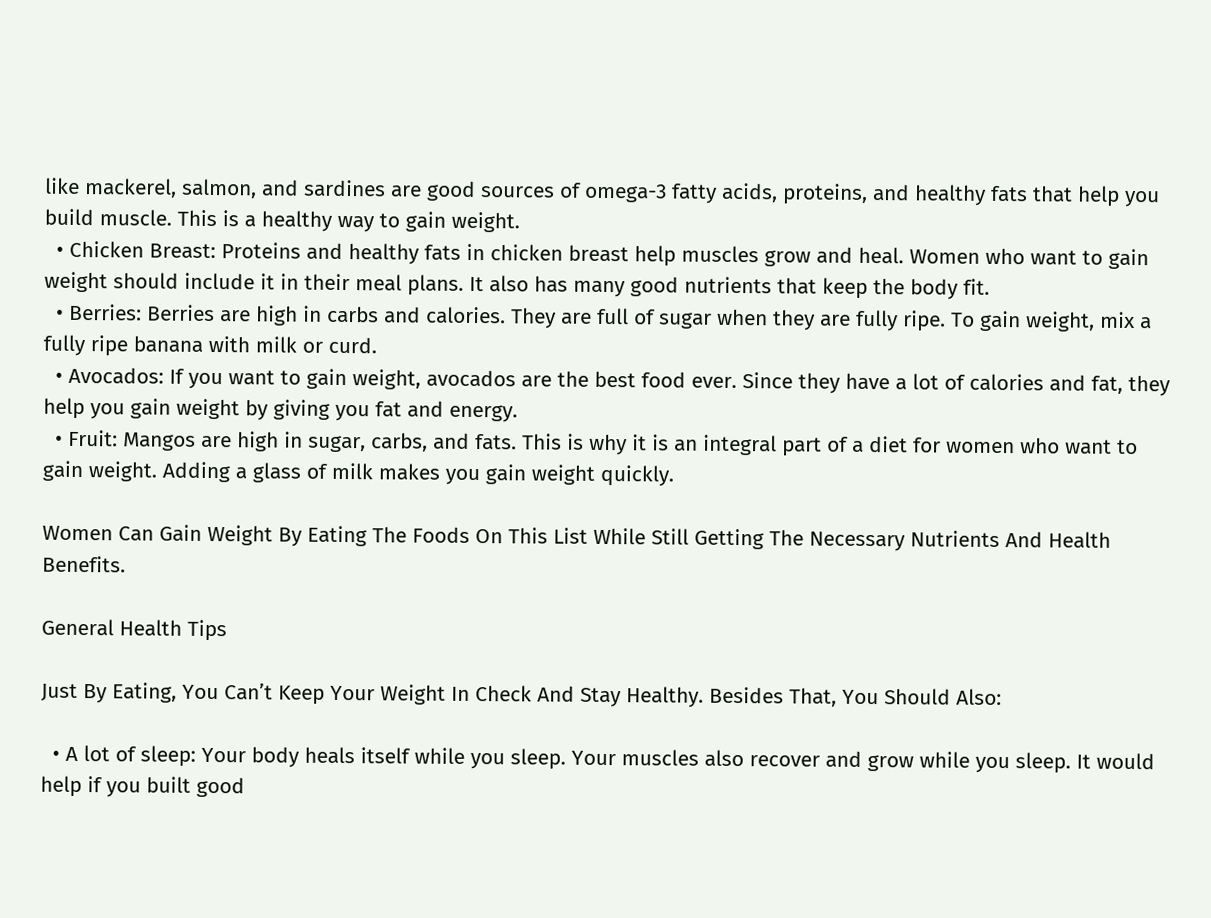like mackerel, salmon, and sardines are good sources of omega-3 fatty acids, proteins, and healthy fats that help you build muscle. This is a healthy way to gain weight.
  • Chicken Breast: Proteins and healthy fats in chicken breast help muscles grow and heal. Women who want to gain weight should include it in their meal plans. It also has many good nutrients that keep the body fit.
  • Berries: Berries are high in carbs and calories. They are full of sugar when they are fully ripe. To gain weight, mix a fully ripe banana with milk or curd.
  • Avocados: If you want to gain weight, avocados are the best food ever. Since they have a lot of calories and fat, they help you gain weight by giving you fat and energy.
  • Fruit: Mangos are high in sugar, carbs, and fats. This is why it is an integral part of a diet for women who want to gain weight. Adding a glass of milk makes you gain weight quickly.

Women Can Gain Weight By Eating The Foods On This List While Still Getting The Necessary Nutrients And Health Benefits.

General Health Tips

Just By Eating, You Can’t Keep Your Weight In Check And Stay Healthy. Besides That, You Should Also:

  • A lot of sleep: Your body heals itself while you sleep. Your muscles also recover and grow while you sleep. It would help if you built good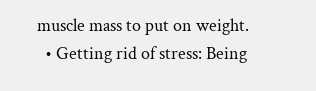muscle mass to put on weight.
  • Getting rid of stress: Being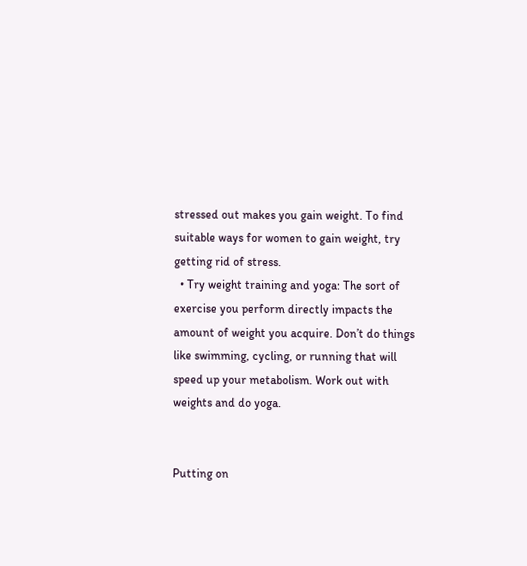stressed out makes you gain weight. To find suitable ways for women to gain weight, try getting rid of stress.
  • Try weight training and yoga: The sort of exercise you perform directly impacts the amount of weight you acquire. Don’t do things like swimming, cycling, or running that will speed up your metabolism. Work out with weights and do yoga.


Putting on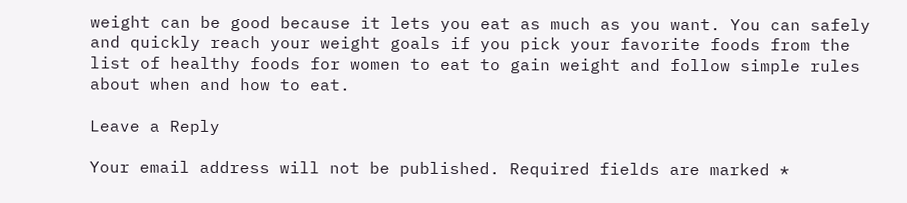weight can be good because it lets you eat as much as you want. You can safely and quickly reach your weight goals if you pick your favorite foods from the list of healthy foods for women to eat to gain weight and follow simple rules about when and how to eat.

Leave a Reply

Your email address will not be published. Required fields are marked *